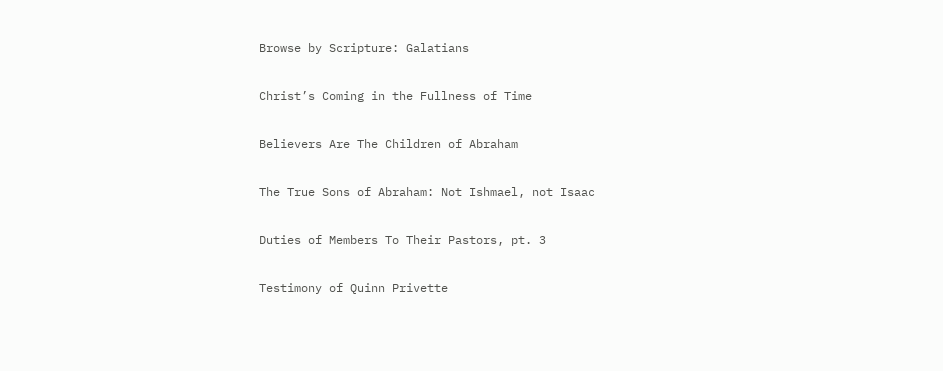Browse by Scripture: Galatians

Christ’s Coming in the Fullness of Time

Believers Are The Children of Abraham

The True Sons of Abraham: Not Ishmael, not Isaac

Duties of Members To Their Pastors, pt. 3

Testimony of Quinn Privette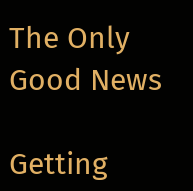The Only Good News

Getting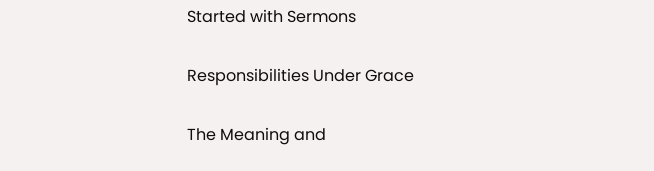Started with Sermons

Responsibilities Under Grace

The Meaning and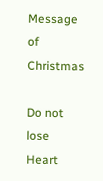Message of Christmas

Do not lose Heart